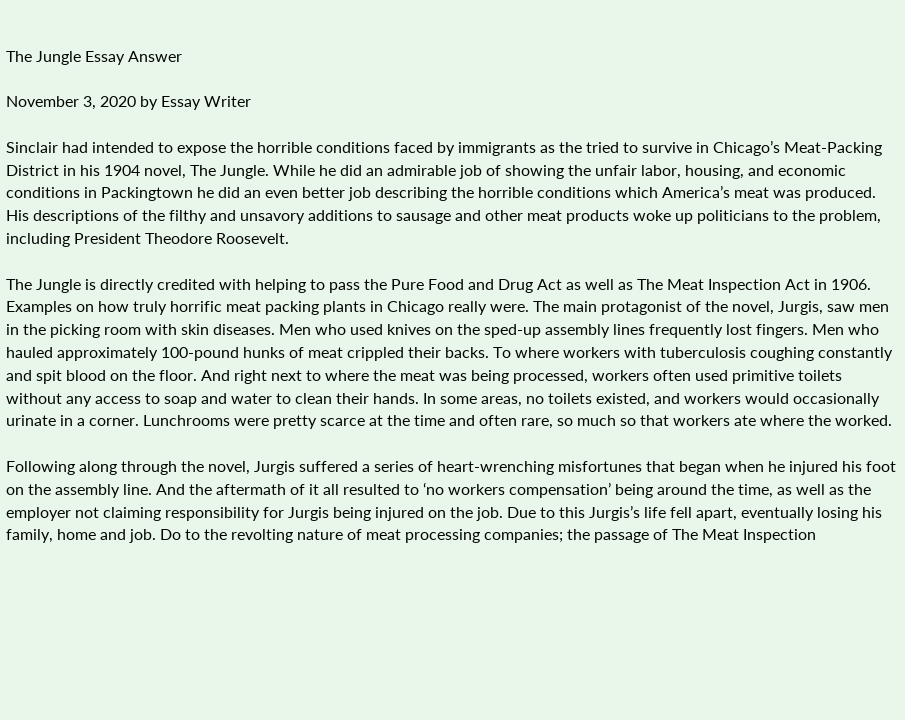The Jungle Essay Answer

November 3, 2020 by Essay Writer

Sinclair had intended to expose the horrible conditions faced by immigrants as the tried to survive in Chicago’s Meat-Packing District in his 1904 novel, The Jungle. While he did an admirable job of showing the unfair labor, housing, and economic conditions in Packingtown he did an even better job describing the horrible conditions which America’s meat was produced. His descriptions of the filthy and unsavory additions to sausage and other meat products woke up politicians to the problem, including President Theodore Roosevelt.

The Jungle is directly credited with helping to pass the Pure Food and Drug Act as well as The Meat Inspection Act in 1906. Examples on how truly horrific meat packing plants in Chicago really were. The main protagonist of the novel, Jurgis, saw men in the picking room with skin diseases. Men who used knives on the sped-up assembly lines frequently lost fingers. Men who hauled approximately 100-pound hunks of meat crippled their backs. To where workers with tuberculosis coughing constantly and spit blood on the floor. And right next to where the meat was being processed, workers often used primitive toilets without any access to soap and water to clean their hands. In some areas, no toilets existed, and workers would occasionally urinate in a corner. Lunchrooms were pretty scarce at the time and often rare, so much so that workers ate where the worked.

Following along through the novel, Jurgis suffered a series of heart-wrenching misfortunes that began when he injured his foot on the assembly line. And the aftermath of it all resulted to ‘no workers compensation’ being around the time, as well as the employer not claiming responsibility for Jurgis being injured on the job. Due to this Jurgis’s life fell apart, eventually losing his family, home and job. Do to the revolting nature of meat processing companies; the passage of The Meat Inspection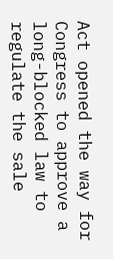Act opened the way for Congress to approve a long-blocked law to regulate the sale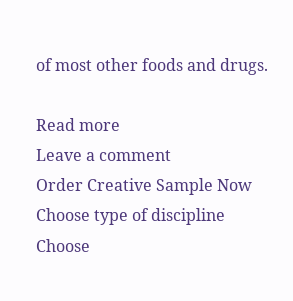of most other foods and drugs.

Read more
Leave a comment
Order Creative Sample Now
Choose type of discipline
Choose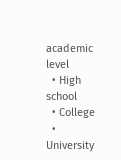academic level
  • High school
  • College
  • University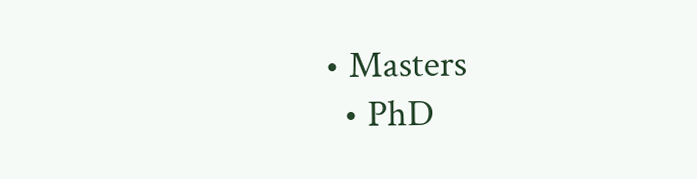• Masters
  • PhD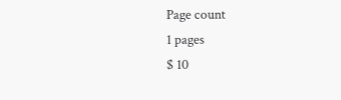Page count
1 pages
$ 10